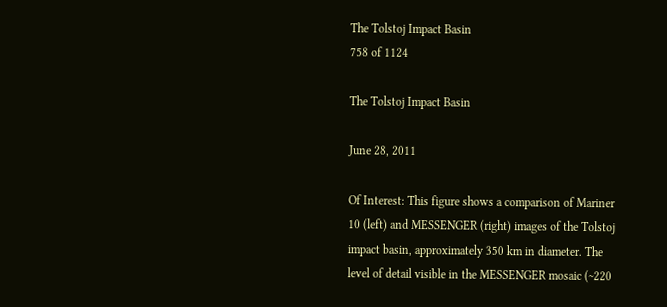The Tolstoj Impact Basin
758 of 1124

The Tolstoj Impact Basin

June 28, 2011

Of Interest: This figure shows a comparison of Mariner 10 (left) and MESSENGER (right) images of the Tolstoj impact basin, approximately 350 km in diameter. The level of detail visible in the MESSENGER mosaic (~220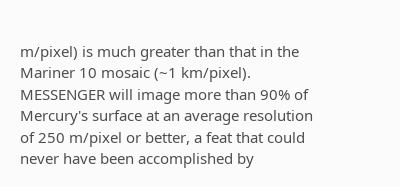m/pixel) is much greater than that in the Mariner 10 mosaic (~1 km/pixel). MESSENGER will image more than 90% of Mercury's surface at an average resolution of 250 m/pixel or better, a feat that could never have been accomplished by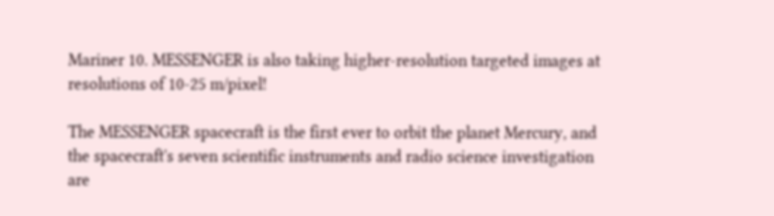Mariner 10. MESSENGER is also taking higher-resolution targeted images at resolutions of 10-25 m/pixel!

The MESSENGER spacecraft is the first ever to orbit the planet Mercury, and the spacecraft's seven scientific instruments and radio science investigation are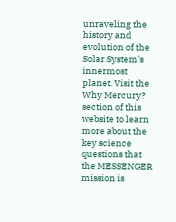unraveling the history and evolution of the Solar System's innermost planet. Visit the Why Mercury? section of this website to learn more about the key science questions that the MESSENGER mission is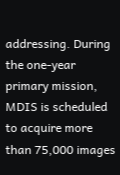addressing. During the one-year primary mission, MDIS is scheduled to acquire more than 75,000 images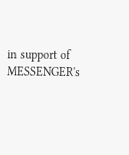in support of MESSENGER's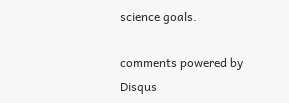science goals.

comments powered by Disqus